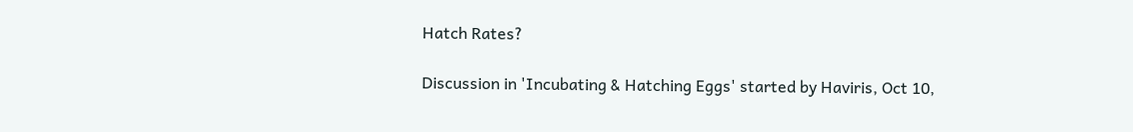Hatch Rates?

Discussion in 'Incubating & Hatching Eggs' started by Haviris, Oct 10,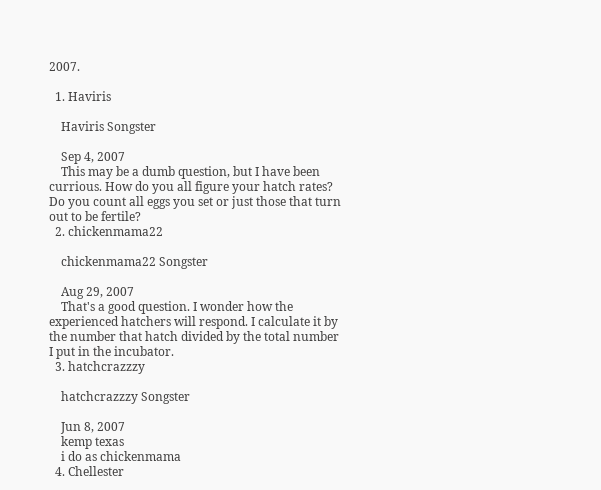2007.

  1. Haviris

    Haviris Songster

    Sep 4, 2007
    This may be a dumb question, but I have been currious. How do you all figure your hatch rates? Do you count all eggs you set or just those that turn out to be fertile?
  2. chickenmama22

    chickenmama22 Songster

    Aug 29, 2007
    That's a good question. I wonder how the experienced hatchers will respond. I calculate it by the number that hatch divided by the total number I put in the incubator.
  3. hatchcrazzzy

    hatchcrazzzy Songster

    Jun 8, 2007
    kemp texas
    i do as chickenmama
  4. Chellester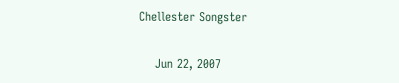Chellester Songster

    Jun 22, 2007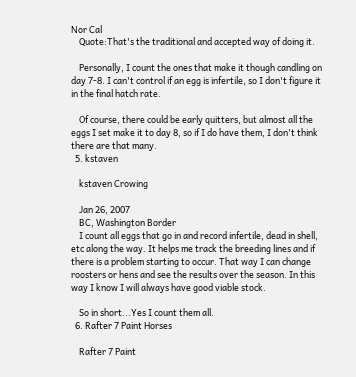Nor Cal
    Quote:That's the traditional and accepted way of doing it.

    Personally, I count the ones that make it though candling on day 7-8. I can't control if an egg is infertile, so I don't figure it in the final hatch rate.

    Of course, there could be early quitters, but almost all the eggs I set make it to day 8, so if I do have them, I don't think there are that many.
  5. kstaven

    kstaven Crowing

    Jan 26, 2007
    BC, Washington Border
    I count all eggs that go in and record infertile, dead in shell, etc along the way. It helps me track the breeding lines and if there is a problem starting to occur. That way I can change roosters or hens and see the results over the season. In this way I know I will always have good viable stock.

    So in short...Yes I count them all.
  6. Rafter 7 Paint Horses

    Rafter 7 Paint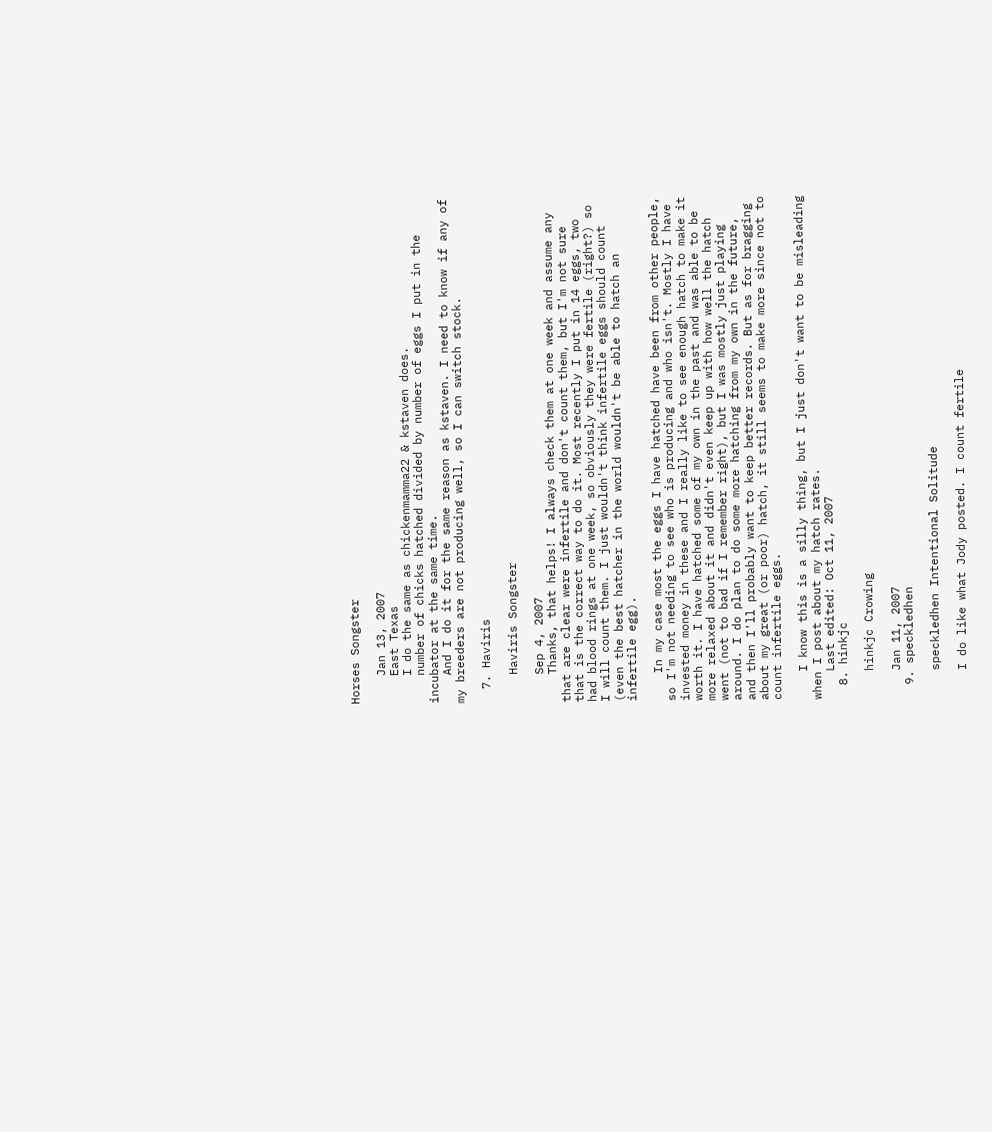Horses Songster

    Jan 13, 2007
    East Texas
    I do the same as chickenmamma22 & kstaven does.
    number of chicks hatched divided by number of eggs I put in the incubator at the same time.
    And I do it for the same reason as kstaven. I need to know if any of my breeders are not producing well, so I can switch stock.

  7. Haviris

    Haviris Songster

    Sep 4, 2007
    Thanks, that helps! I always check them at one week and assume any that are clear were infertile and don't count them, but I'm not sure that is the correct way to do it. Most recently I put in 14 eggs, two had blood rings at one week, so obviously they were fertile (right?) so I will count them. I just wouldn't think infertile eggs should count (even the best hatcher in the world wouldn't be able to hatch an infertile egg).

    In my case most the eggs I have hatched have been from other people, so I'm not needing to see who is producing and who isn't. Mostly I have invested money in these and I really like to see enough hatch to make it worth it. I have hatched some of my own in the past and was able to be more relaxed about it and didn't even keep up with how well the hatch went (not to bad if I remember right), but I was mostly just playing around. I do plan to do some more hatching from my own in the future, and then I'll probably want to keep better records. But as for bragging about my great (or poor) hatch, it still seems to make more since not to count infertile eggs.

    I know this is a silly thing, but I just don't want to be misleading when I post about my hatch rates.
    Last edited: Oct 11, 2007
  8. hinkjc

    hinkjc Crowing

    Jan 11, 2007
  9. speckledhen

    speckledhen Intentional Solitude

    I do like what Jody posted. I count fertile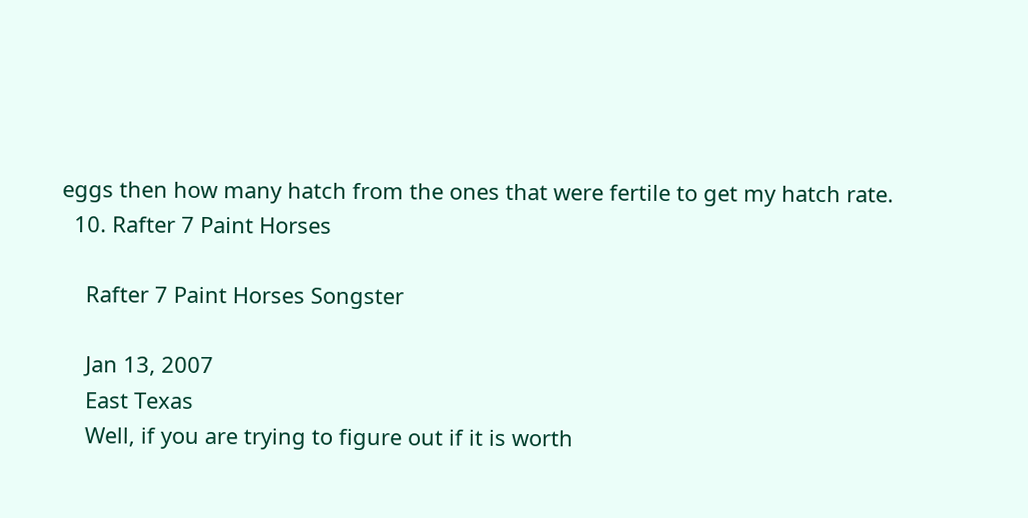eggs then how many hatch from the ones that were fertile to get my hatch rate.
  10. Rafter 7 Paint Horses

    Rafter 7 Paint Horses Songster

    Jan 13, 2007
    East Texas
    Well, if you are trying to figure out if it is worth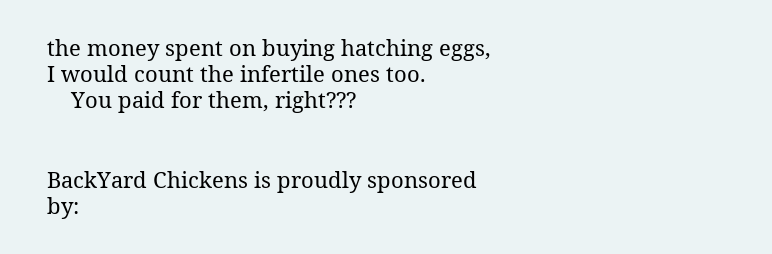the money spent on buying hatching eggs, I would count the infertile ones too.
    You paid for them, right???


BackYard Chickens is proudly sponsored by: